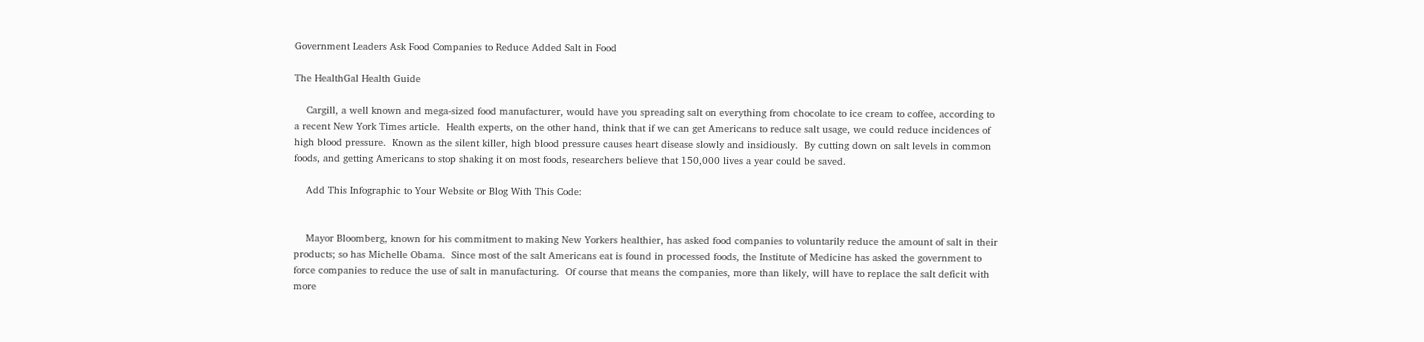Government Leaders Ask Food Companies to Reduce Added Salt in Food

The HealthGal Health Guide

    Cargill, a well known and mega-sized food manufacturer, would have you spreading salt on everything from chocolate to ice cream to coffee, according to a recent New York Times article.  Health experts, on the other hand, think that if we can get Americans to reduce salt usage, we could reduce incidences of high blood pressure.  Known as the silent killer, high blood pressure causes heart disease slowly and insidiously.  By cutting down on salt levels in common foods, and getting Americans to stop shaking it on most foods, researchers believe that 150,000 lives a year could be saved.

    Add This Infographic to Your Website or Blog With This Code:


    Mayor Bloomberg, known for his commitment to making New Yorkers healthier, has asked food companies to voluntarily reduce the amount of salt in their products; so has Michelle Obama.  Since most of the salt Americans eat is found in processed foods, the Institute of Medicine has asked the government to force companies to reduce the use of salt in manufacturing.  Of course that means the companies, more than likely, will have to replace the salt deficit with more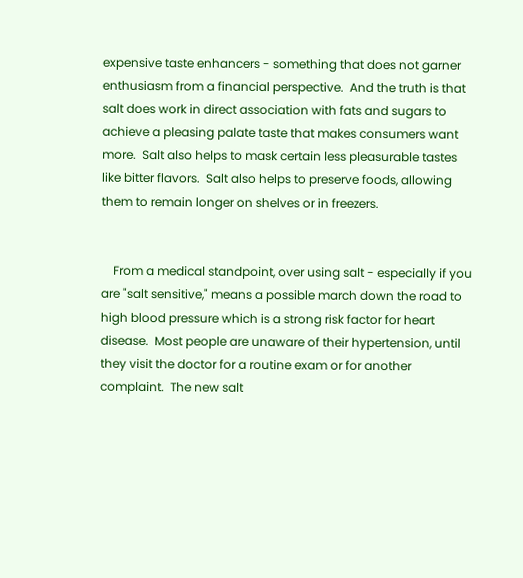expensive taste enhancers - something that does not garner enthusiasm from a financial perspective.  And the truth is that salt does work in direct association with fats and sugars to achieve a pleasing palate taste that makes consumers want more.  Salt also helps to mask certain less pleasurable tastes like bitter flavors.  Salt also helps to preserve foods, allowing them to remain longer on shelves or in freezers.


    From a medical standpoint, over using salt - especially if you are "salt sensitive," means a possible march down the road to high blood pressure which is a strong risk factor for heart disease.  Most people are unaware of their hypertension, until they visit the doctor for a routine exam or for another complaint.  The new salt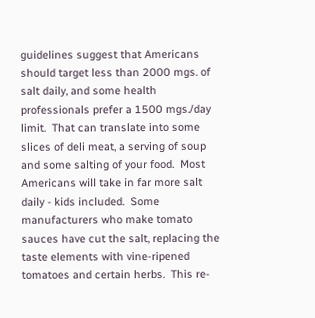guidelines suggest that Americans should target less than 2000 mgs. of salt daily, and some health professionals prefer a 1500 mgs./day limit.  That can translate into some slices of deli meat, a serving of soup and some salting of your food.  Most Americans will take in far more salt daily - kids included.  Some manufacturers who make tomato sauces have cut the salt, replacing the taste elements with vine-ripened tomatoes and certain herbs.  This re-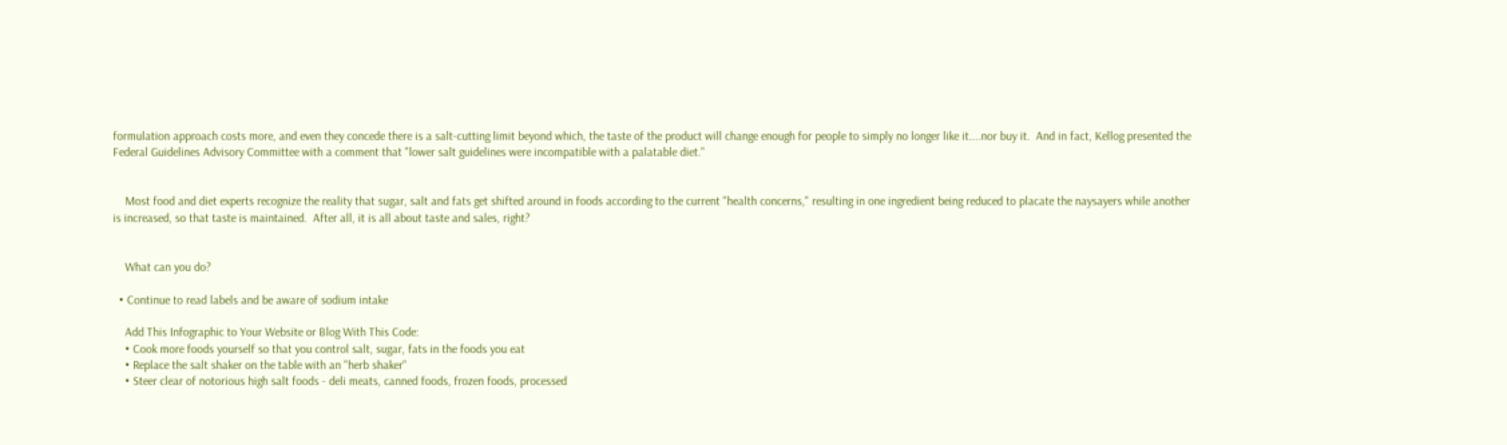formulation approach costs more, and even they concede there is a salt-cutting limit beyond which, the taste of the product will change enough for people to simply no longer like it....nor buy it.  And in fact, Kellog presented the Federal Guidelines Advisory Committee with a comment that "lower salt guidelines were incompatible with a palatable diet."


    Most food and diet experts recognize the reality that sugar, salt and fats get shifted around in foods according to the current "health concerns," resulting in one ingredient being reduced to placate the naysayers while another is increased, so that taste is maintained.  After all, it is all about taste and sales, right?


    What can you do?

  • Continue to read labels and be aware of sodium intake

    Add This Infographic to Your Website or Blog With This Code:
    • Cook more foods yourself so that you control salt, sugar, fats in the foods you eat
    • Replace the salt shaker on the table with an "herb shaker"
    • Steer clear of notorious high salt foods - deli meats, canned foods, frozen foods, processed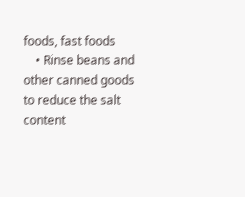foods, fast foods
    • Rinse beans and other canned goods to reduce the salt content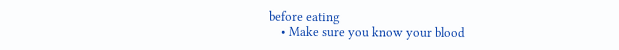before eating
    • Make sure you know your blood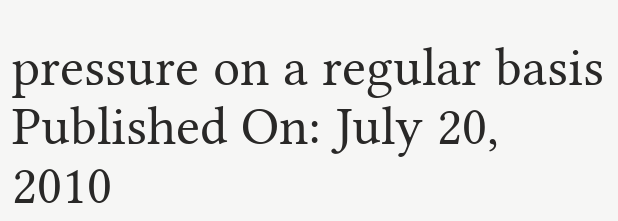pressure on a regular basis
Published On: July 20, 2010